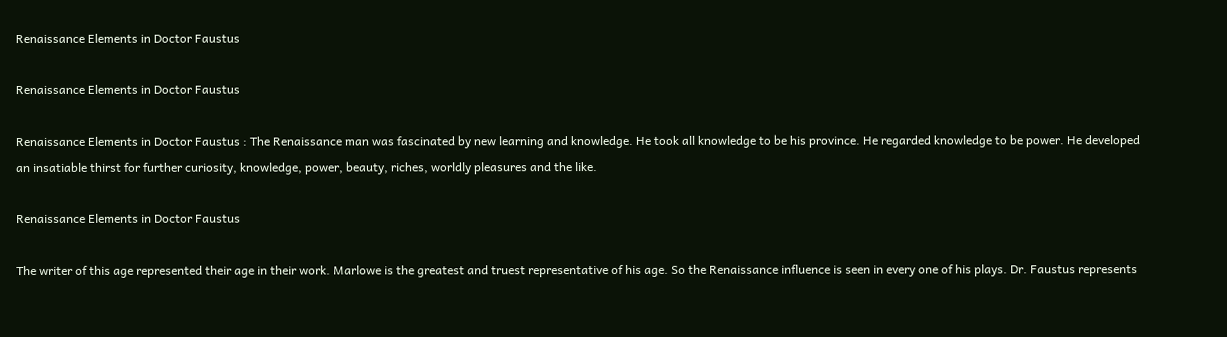Renaissance Elements in Doctor Faustus

Renaissance Elements in Doctor Faustus

Renaissance Elements in Doctor Faustus : The Renaissance man was fascinated by new learning and knowledge. He took all knowledge to be his province. He regarded knowledge to be power. He developed an insatiable thirst for further curiosity, knowledge, power, beauty, riches, worldly pleasures and the like.

Renaissance Elements in Doctor Faustus

The writer of this age represented their age in their work. Marlowe is the greatest and truest representative of his age. So the Renaissance influence is seen in every one of his plays. Dr. Faustus represents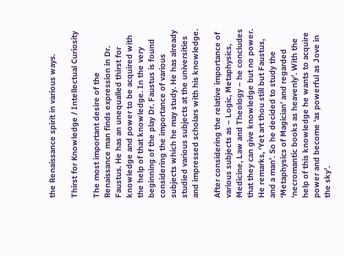the Renaissance spirit in various ways.

Thirst for Knowledge / Intellectual Curiosity

The most important desire of the Renaissance man finds expression in Dr. Faustus. He has an unequalled thirst for knowledge and power to be acquired with the help of that knowledge. In the very beginning of the play Dr. Faustus is found considering the importance of various subjects which he may study. He has already studied various subjects at the universities and impressed scholars with his knowledge.

After considering the relative importance of various subjects as – Logic, Metaphysics, Medicine, Law and Theology – he concludes that they can give knowledge but no power. He remarks, ‘Yet art thou still but Faustus, and a man’. So he decided to study the ‘Metaphysics of Magician’ and regarded ‘necromantic books as heavenly’. With the help of this knowledge he wants to acquire power and become ‘as powerful as Jove in the sky’.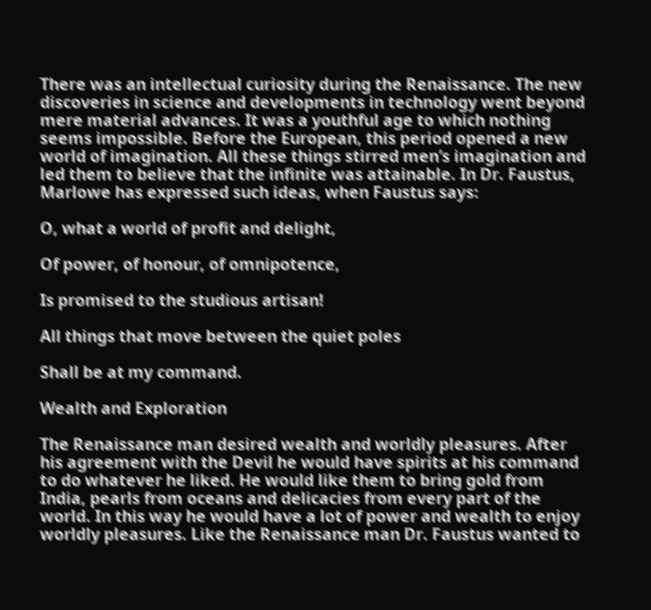There was an intellectual curiosity during the Renaissance. The new discoveries in science and developments in technology went beyond mere material advances. It was a youthful age to which nothing seems impossible. Before the European, this period opened a new world of imagination. All these things stirred men’s imagination and led them to believe that the infinite was attainable. In Dr. Faustus, Marlowe has expressed such ideas, when Faustus says:

O, what a world of profit and delight,

Of power, of honour, of omnipotence,

Is promised to the studious artisan!

All things that move between the quiet poles

Shall be at my command.

Wealth and Exploration

The Renaissance man desired wealth and worldly pleasures. After his agreement with the Devil he would have spirits at his command to do whatever he liked. He would like them to bring gold from India, pearls from oceans and delicacies from every part of the world. In this way he would have a lot of power and wealth to enjoy worldly pleasures. Like the Renaissance man Dr. Faustus wanted to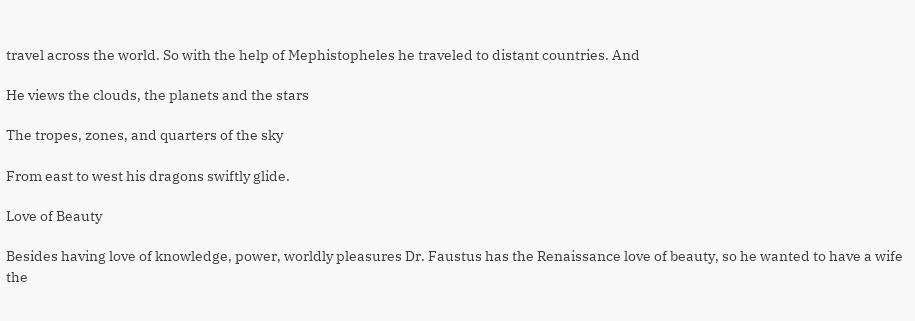travel across the world. So with the help of Mephistopheles he traveled to distant countries. And

He views the clouds, the planets and the stars

The tropes, zones, and quarters of the sky

From east to west his dragons swiftly glide.

Love of Beauty

Besides having love of knowledge, power, worldly pleasures Dr. Faustus has the Renaissance love of beauty, so he wanted to have a wife the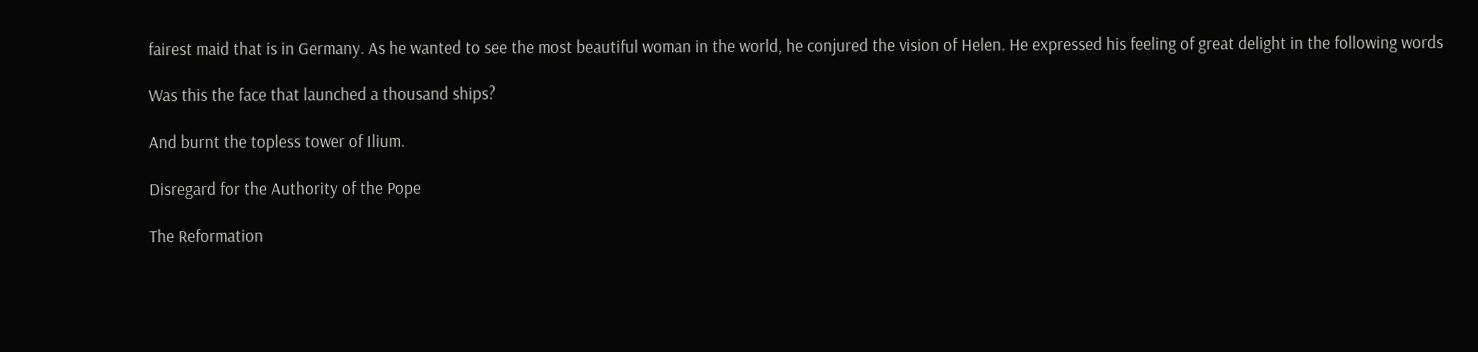fairest maid that is in Germany. As he wanted to see the most beautiful woman in the world, he conjured the vision of Helen. He expressed his feeling of great delight in the following words

Was this the face that launched a thousand ships?

And burnt the topless tower of Ilium.

Disregard for the Authority of the Pope

The Reformation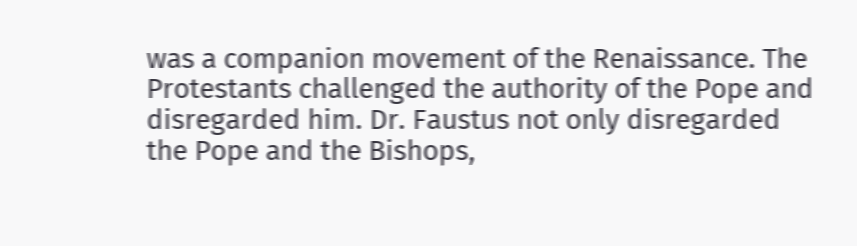was a companion movement of the Renaissance. The Protestants challenged the authority of the Pope and disregarded him. Dr. Faustus not only disregarded the Pope and the Bishops,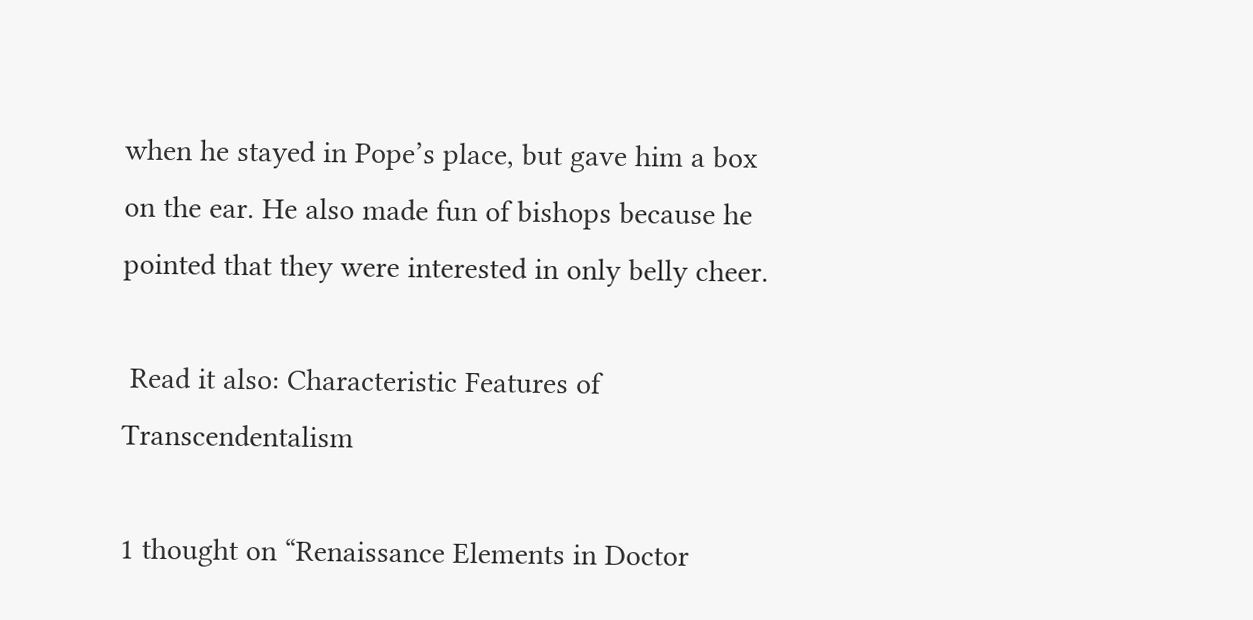when he stayed in Pope’s place, but gave him a box on the ear. He also made fun of bishops because he pointed that they were interested in only belly cheer.

 Read it also: Characteristic Features of Transcendentalism

1 thought on “Renaissance Elements in Doctor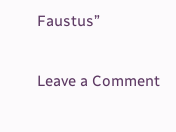Faustus”

Leave a Comment